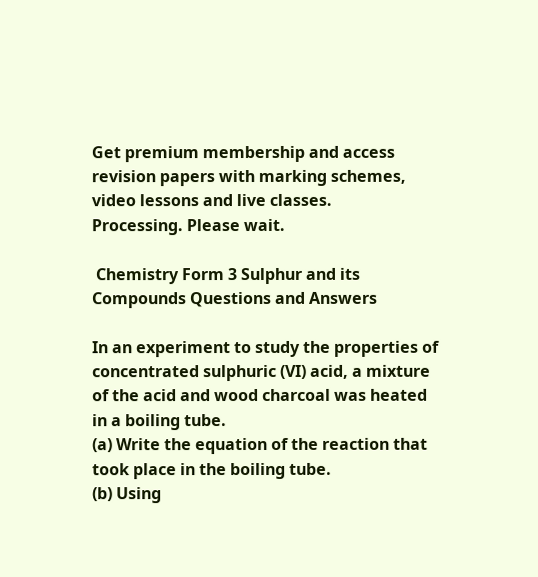Get premium membership and access revision papers with marking schemes, video lessons and live classes.
Processing. Please wait.

 Chemistry Form 3 Sulphur and its Compounds Questions and Answers

In an experiment to study the properties of concentrated sulphuric (VI) acid, a mixture of the acid and wood charcoal was heated in a boiling tube.
(a) Write the equation of the reaction that took place in the boiling tube.
(b) Using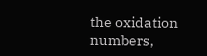the oxidation numbers,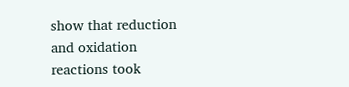show that reduction and oxidation reactions took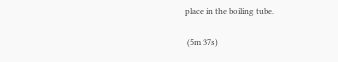place in the boiling tube.

 (5m 37s)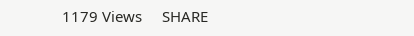1179 Views     SHARE